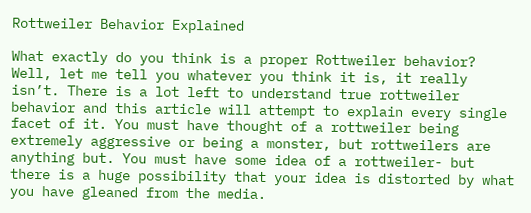Rottweiler Behavior Explained

What exactly do you think is a proper Rottweiler behavior? Well, let me tell you whatever you think it is, it really isn’t. There is a lot left to understand true rottweiler behavior and this article will attempt to explain every single facet of it. You must have thought of a rottweiler being extremely aggressive or being a monster, but rottweilers are anything but. You must have some idea of a rottweiler- but there is a huge possibility that your idea is distorted by what you have gleaned from the media.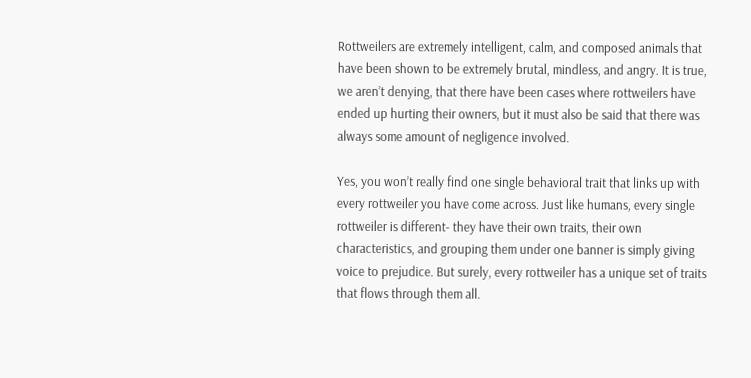Rottweilers are extremely intelligent, calm, and composed animals that have been shown to be extremely brutal, mindless, and angry. It is true, we aren’t denying, that there have been cases where rottweilers have ended up hurting their owners, but it must also be said that there was always some amount of negligence involved.

Yes, you won’t really find one single behavioral trait that links up with every rottweiler you have come across. Just like humans, every single rottweiler is different- they have their own traits, their own characteristics, and grouping them under one banner is simply giving voice to prejudice. But surely, every rottweiler has a unique set of traits that flows through them all.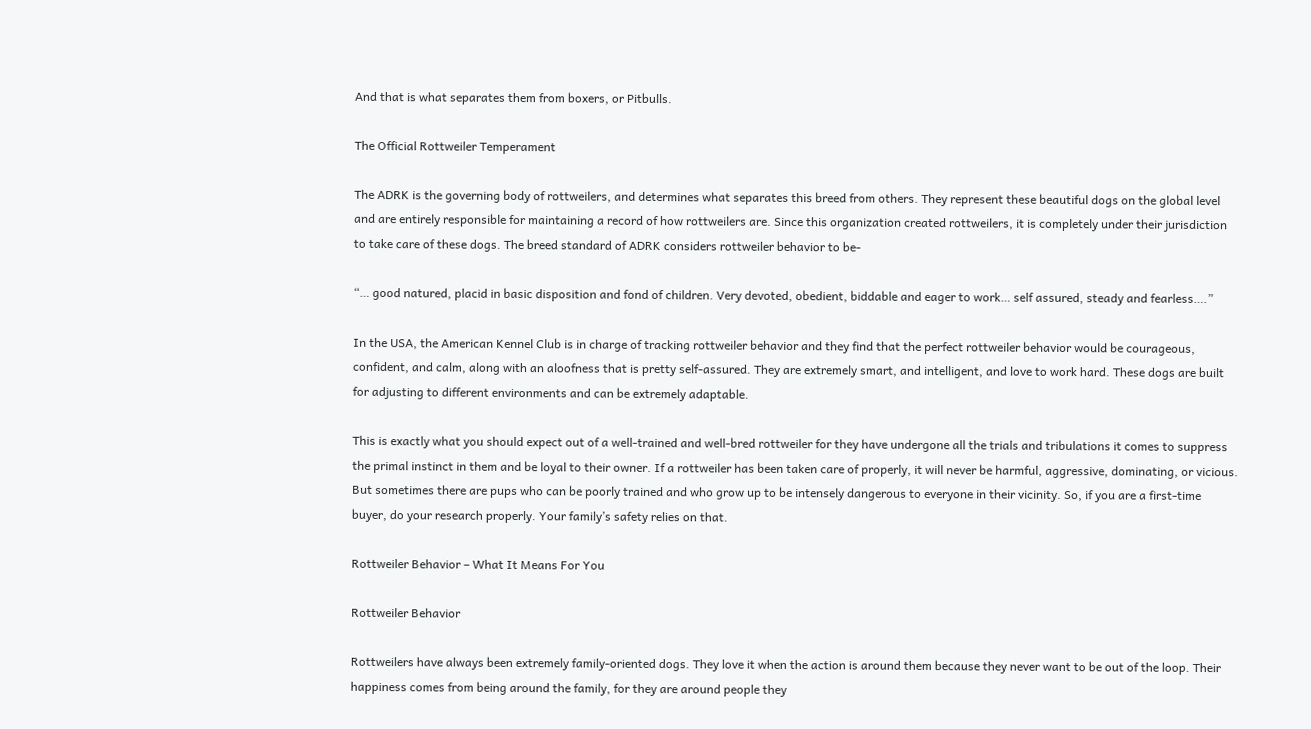And that is what separates them from boxers, or Pitbulls.

The Official Rottweiler Temperament

The ADRK is the governing body of rottweilers, and determines what separates this breed from others. They represent these beautiful dogs on the global level and are entirely responsible for maintaining a record of how rottweilers are. Since this organization created rottweilers, it is completely under their jurisdiction to take care of these dogs. The breed standard of ADRK considers rottweiler behavior to be-

“… good natured, placid in basic disposition and fond of children. Very devoted, obedient, biddable and eager to work… self assured, steady and fearless….”

In the USA, the American Kennel Club is in charge of tracking rottweiler behavior and they find that the perfect rottweiler behavior would be courageous, confident, and calm, along with an aloofness that is pretty self-assured. They are extremely smart, and intelligent, and love to work hard. These dogs are built for adjusting to different environments and can be extremely adaptable.

This is exactly what you should expect out of a well-trained and well-bred rottweiler for they have undergone all the trials and tribulations it comes to suppress the primal instinct in them and be loyal to their owner. If a rottweiler has been taken care of properly, it will never be harmful, aggressive, dominating, or vicious. But sometimes there are pups who can be poorly trained and who grow up to be intensely dangerous to everyone in their vicinity. So, if you are a first-time buyer, do your research properly. Your family’s safety relies on that.

Rottweiler Behavior – What It Means For You

Rottweiler Behavior

Rottweilers have always been extremely family-oriented dogs. They love it when the action is around them because they never want to be out of the loop. Their happiness comes from being around the family, for they are around people they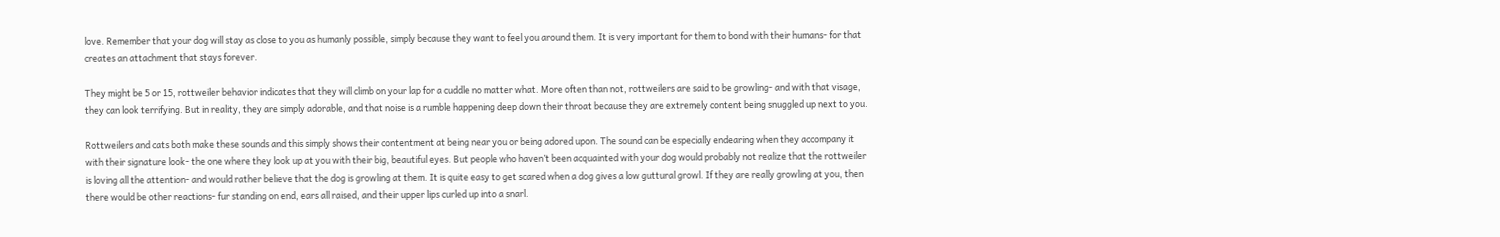love. Remember that your dog will stay as close to you as humanly possible, simply because they want to feel you around them. It is very important for them to bond with their humans- for that creates an attachment that stays forever.

They might be 5 or 15, rottweiler behavior indicates that they will climb on your lap for a cuddle no matter what. More often than not, rottweilers are said to be growling- and with that visage, they can look terrifying. But in reality, they are simply adorable, and that noise is a rumble happening deep down their throat because they are extremely content being snuggled up next to you.

Rottweilers and cats both make these sounds and this simply shows their contentment at being near you or being adored upon. The sound can be especially endearing when they accompany it with their signature look- the one where they look up at you with their big, beautiful eyes. But people who haven’t been acquainted with your dog would probably not realize that the rottweiler is loving all the attention- and would rather believe that the dog is growling at them. It is quite easy to get scared when a dog gives a low guttural growl. If they are really growling at you, then there would be other reactions- fur standing on end, ears all raised, and their upper lips curled up into a snarl.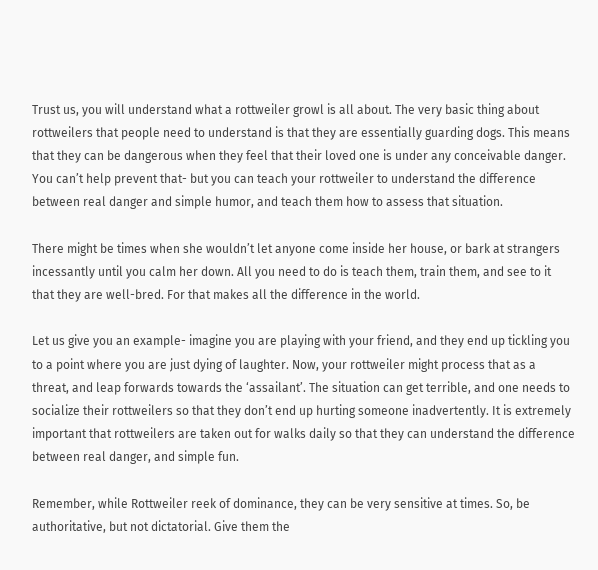Trust us, you will understand what a rottweiler growl is all about. The very basic thing about rottweilers that people need to understand is that they are essentially guarding dogs. This means that they can be dangerous when they feel that their loved one is under any conceivable danger. You can’t help prevent that- but you can teach your rottweiler to understand the difference between real danger and simple humor, and teach them how to assess that situation.

There might be times when she wouldn’t let anyone come inside her house, or bark at strangers incessantly until you calm her down. All you need to do is teach them, train them, and see to it that they are well-bred. For that makes all the difference in the world.

Let us give you an example- imagine you are playing with your friend, and they end up tickling you to a point where you are just dying of laughter. Now, your rottweiler might process that as a threat, and leap forwards towards the ‘assailant’. The situation can get terrible, and one needs to socialize their rottweilers so that they don’t end up hurting someone inadvertently. It is extremely important that rottweilers are taken out for walks daily so that they can understand the difference between real danger, and simple fun.

Remember, while Rottweiler reek of dominance, they can be very sensitive at times. So, be authoritative, but not dictatorial. Give them the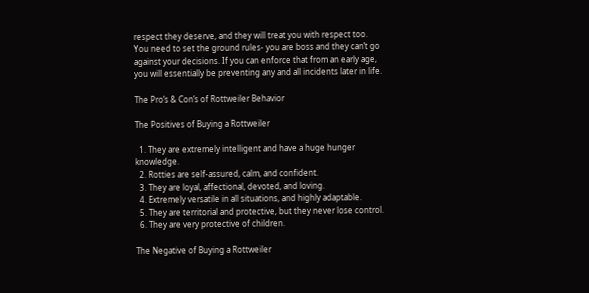respect they deserve, and they will treat you with respect too. You need to set the ground rules- you are boss and they can’t go against your decisions. If you can enforce that from an early age, you will essentially be preventing any and all incidents later in life.

The Pro’s & Con’s of Rottweiler Behavior

The Positives of Buying a Rottweiler

  1. They are extremely intelligent and have a huge hunger knowledge.
  2. Rotties are self-assured, calm, and confident.
  3. They are loyal, affectional, devoted, and loving.
  4. Extremely versatile in all situations, and highly adaptable.
  5. They are territorial and protective, but they never lose control.
  6. They are very protective of children.

The Negative of Buying a Rottweiler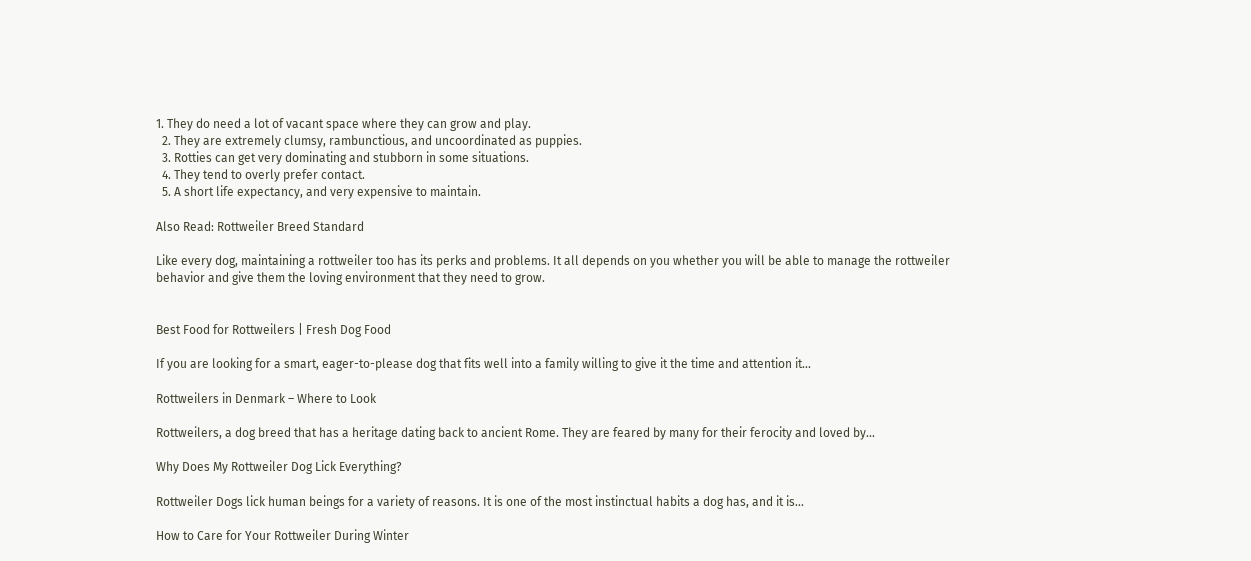1. They do need a lot of vacant space where they can grow and play.
  2. They are extremely clumsy, rambunctious, and uncoordinated as puppies.
  3. Rotties can get very dominating and stubborn in some situations.
  4. They tend to overly prefer contact.
  5. A short life expectancy, and very expensive to maintain.

Also Read: Rottweiler Breed Standard

Like every dog, maintaining a rottweiler too has its perks and problems. It all depends on you whether you will be able to manage the rottweiler behavior and give them the loving environment that they need to grow.


Best Food for Rottweilers | Fresh Dog Food

If you are looking for a smart, eager-to-please dog that fits well into a family willing to give it the time and attention it...

Rottweilers in Denmark – Where to Look

Rottweilers, a dog breed that has a heritage dating back to ancient Rome. They are feared by many for their ferocity and loved by...

Why Does My Rottweiler Dog Lick Everything?

Rottweiler Dogs lick human beings for a variety of reasons. It is one of the most instinctual habits a dog has, and it is...

How to Care for Your Rottweiler During Winter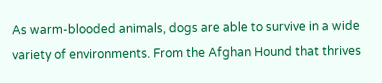As warm-blooded animals, dogs are able to survive in a wide variety of environments. From the Afghan Hound that thrives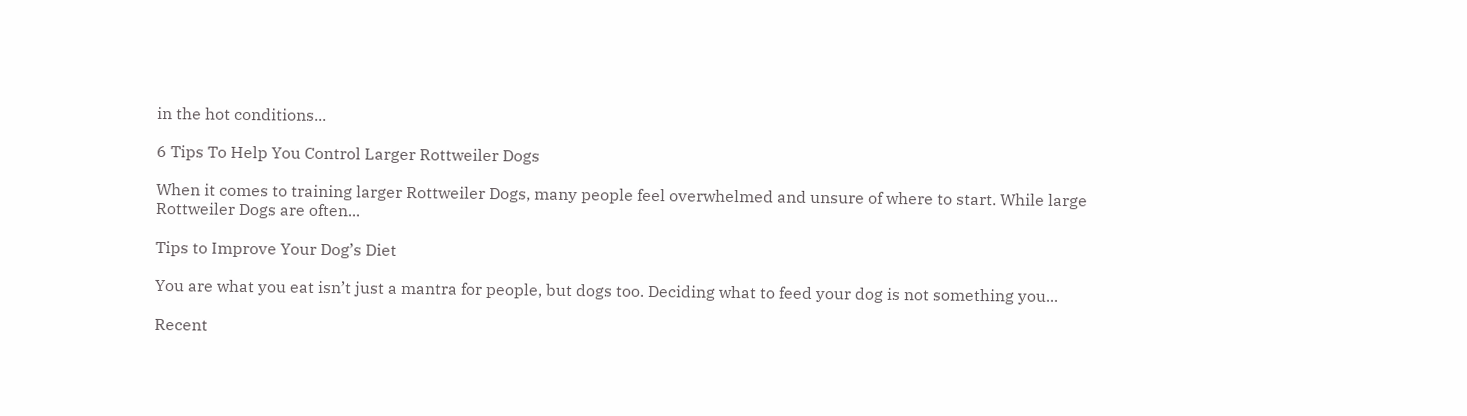in the hot conditions...

6 Tips To Help You Control Larger Rottweiler Dogs

When it comes to training larger Rottweiler Dogs, many people feel overwhelmed and unsure of where to start. While large Rottweiler Dogs are often...

Tips to Improve Your Dog’s Diet

You are what you eat isn’t just a mantra for people, but dogs too. Deciding what to feed your dog is not something you...

Recent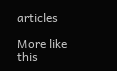articles

More like this